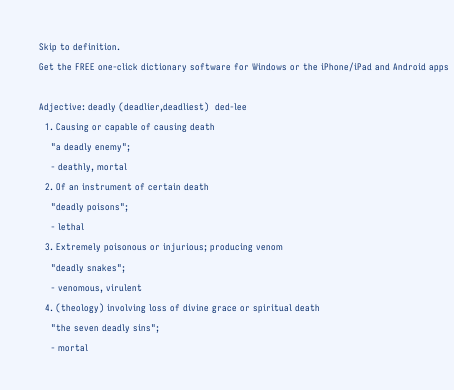Skip to definition.
Get the FREE one-click dictionary software for Windows or the iPhone/iPad and Android apps

Adjective: deadly (deadlier,deadliest)  ded-lee
  1. Causing or capable of causing death
    "a deadly enemy";
    - deathly, mortal
  2. Of an instrument of certain death
    "deadly poisons";
    - lethal
  3. Extremely poisonous or injurious; producing venom
    "deadly snakes";
    - venomous, virulent
  4. (theology) involving loss of divine grace or spiritual death
    "the seven deadly sins";
    - mortal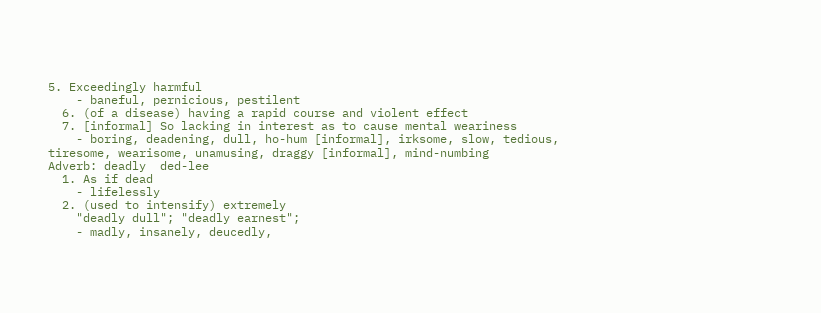5. Exceedingly harmful
    - baneful, pernicious, pestilent
  6. (of a disease) having a rapid course and violent effect
  7. [informal] So lacking in interest as to cause mental weariness
    - boring, deadening, dull, ho-hum [informal], irksome, slow, tedious, tiresome, wearisome, unamusing, draggy [informal], mind-numbing
Adverb: deadly  ded-lee
  1. As if dead
    - lifelessly
  2. (used to intensify) extremely
    "deadly dull"; "deadly earnest";
    - madly, insanely, deucedly,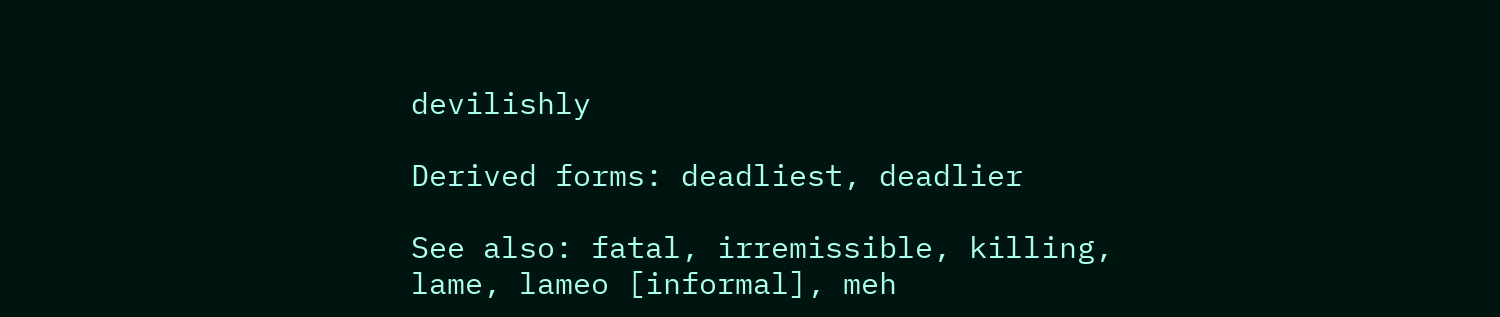devilishly

Derived forms: deadliest, deadlier

See also: fatal, irremissible, killing, lame, lameo [informal], meh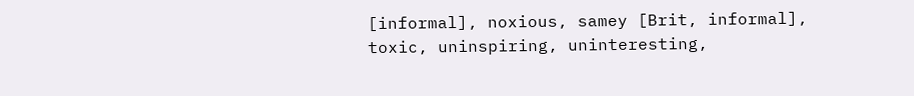[informal], noxious, samey [Brit, informal], toxic, uninspiring, uninteresting,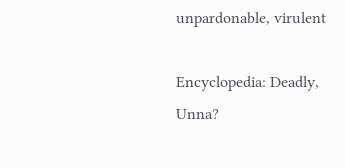unpardonable, virulent

Encyclopedia: Deadly, Unna?